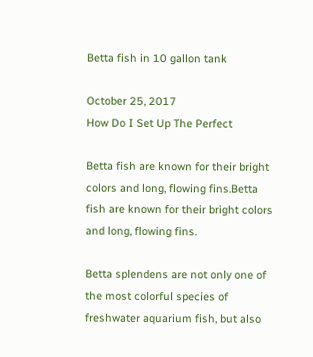Betta fish in 10 gallon tank

October 25, 2017
How Do I Set Up The Perfect

Betta fish are known for their bright colors and long, flowing fins.Betta fish are known for their bright colors and long, flowing fins.

Betta splendens are not only one of the most colorful species of freshwater aquarium fish, but also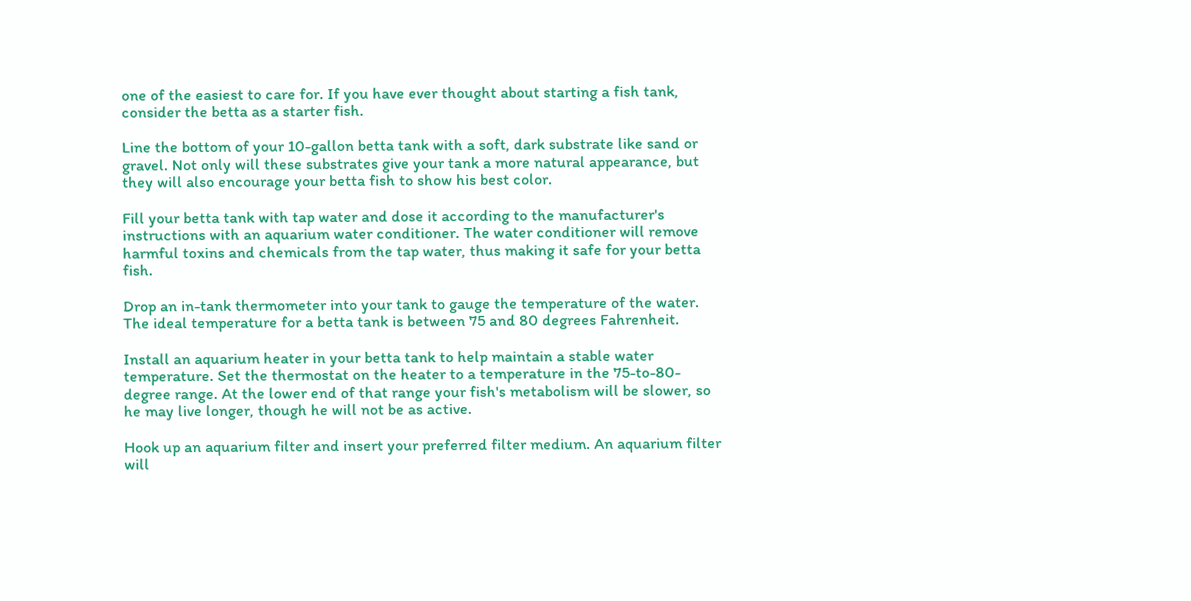one of the easiest to care for. If you have ever thought about starting a fish tank, consider the betta as a starter fish.

Line the bottom of your 10-gallon betta tank with a soft, dark substrate like sand or gravel. Not only will these substrates give your tank a more natural appearance, but they will also encourage your betta fish to show his best color.

Fill your betta tank with tap water and dose it according to the manufacturer's instructions with an aquarium water conditioner. The water conditioner will remove harmful toxins and chemicals from the tap water, thus making it safe for your betta fish.

Drop an in-tank thermometer into your tank to gauge the temperature of the water. The ideal temperature for a betta tank is between 75 and 80 degrees Fahrenheit.

Install an aquarium heater in your betta tank to help maintain a stable water temperature. Set the thermostat on the heater to a temperature in the 75-to-80-degree range. At the lower end of that range your fish's metabolism will be slower, so he may live longer, though he will not be as active.

Hook up an aquarium filter and insert your preferred filter medium. An aquarium filter will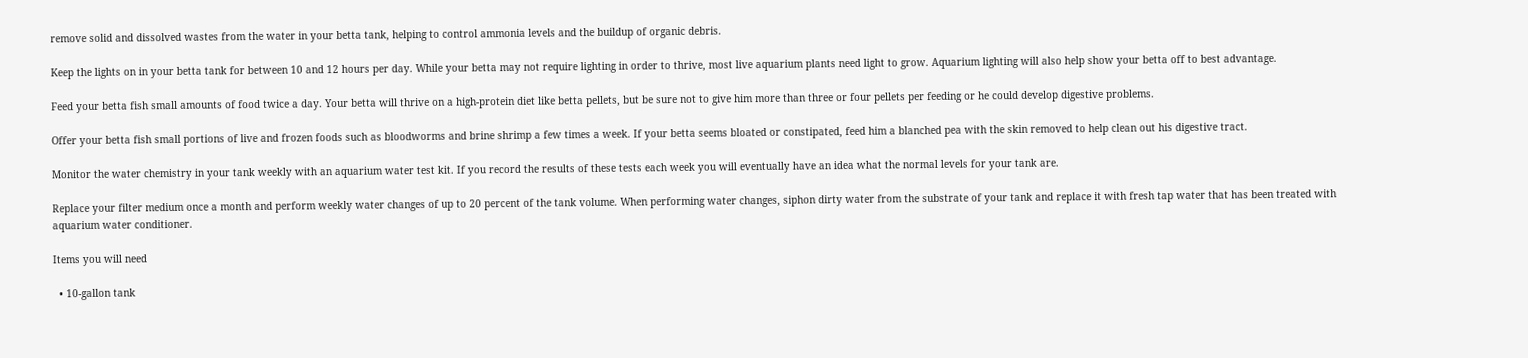remove solid and dissolved wastes from the water in your betta tank, helping to control ammonia levels and the buildup of organic debris.

Keep the lights on in your betta tank for between 10 and 12 hours per day. While your betta may not require lighting in order to thrive, most live aquarium plants need light to grow. Aquarium lighting will also help show your betta off to best advantage.

Feed your betta fish small amounts of food twice a day. Your betta will thrive on a high-protein diet like betta pellets, but be sure not to give him more than three or four pellets per feeding or he could develop digestive problems.

Offer your betta fish small portions of live and frozen foods such as bloodworms and brine shrimp a few times a week. If your betta seems bloated or constipated, feed him a blanched pea with the skin removed to help clean out his digestive tract.

Monitor the water chemistry in your tank weekly with an aquarium water test kit. If you record the results of these tests each week you will eventually have an idea what the normal levels for your tank are.

Replace your filter medium once a month and perform weekly water changes of up to 20 percent of the tank volume. When performing water changes, siphon dirty water from the substrate of your tank and replace it with fresh tap water that has been treated with aquarium water conditioner.

Items you will need

  • 10-gallon tank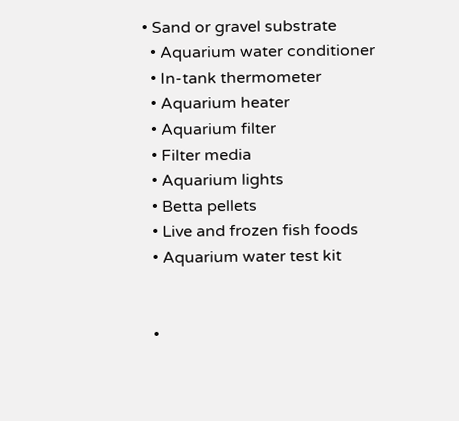• Sand or gravel substrate
  • Aquarium water conditioner
  • In-tank thermometer
  • Aquarium heater
  • Aquarium filter
  • Filter media
  • Aquarium lights
  • Betta pellets
  • Live and frozen fish foods
  • Aquarium water test kit


  •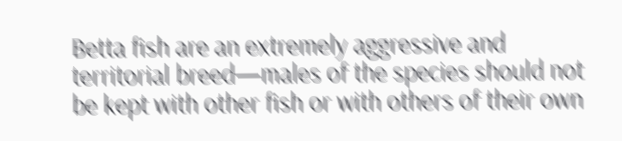Betta fish are an extremely aggressive and territorial breed—males of the species should not be kept with other fish or with others of their own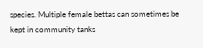species. Multiple female bettas can sometimes be kept in community tanks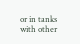or in tanks with other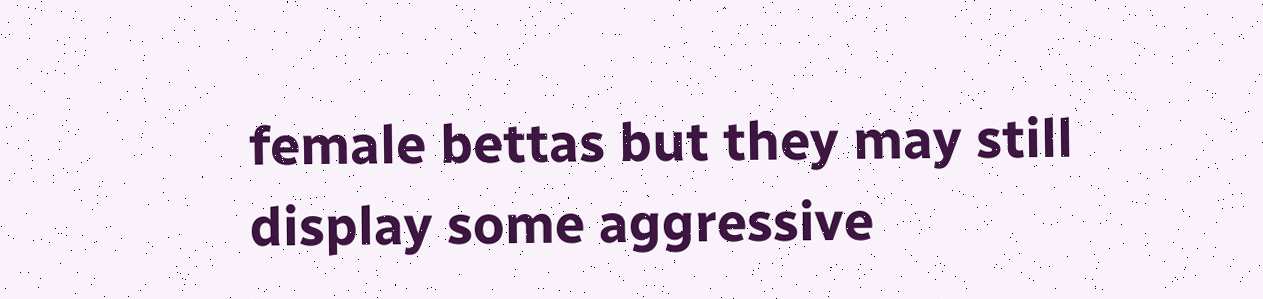female bettas but they may still display some aggressive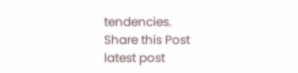tendencies.
Share this Post
latest post